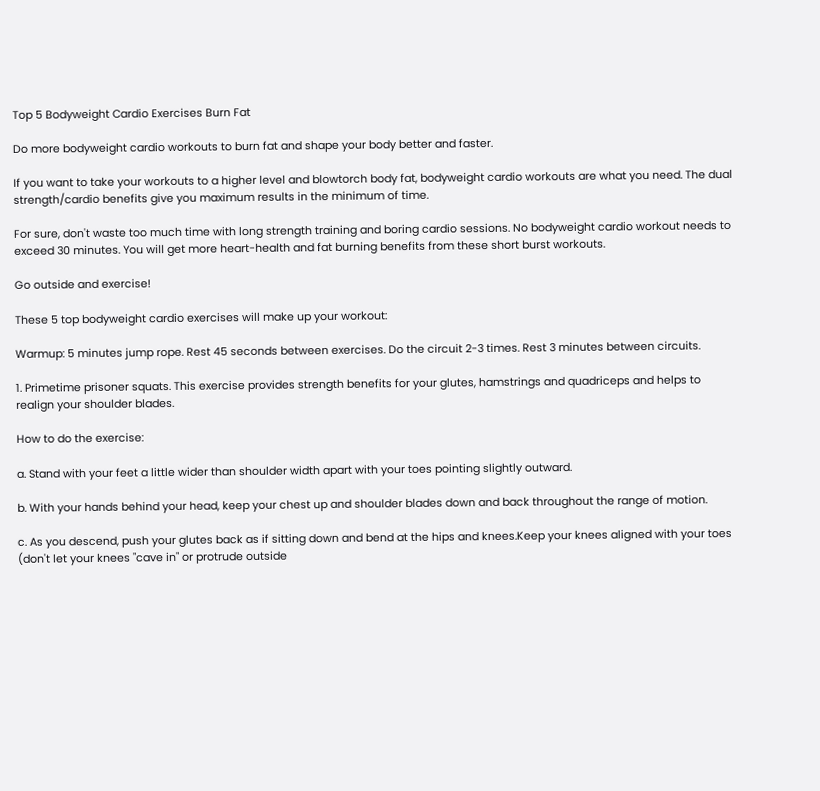Top 5 Bodyweight Cardio Exercises Burn Fat

Do more bodyweight cardio workouts to burn fat and shape your body better and faster.

If you want to take your workouts to a higher level and blowtorch body fat, bodyweight cardio workouts are what you need. The dual strength/cardio benefits give you maximum results in the minimum of time.

For sure, don't waste too much time with long strength training and boring cardio sessions. No bodyweight cardio workout needs to exceed 30 minutes. You will get more heart-health and fat burning benefits from these short burst workouts.

Go outside and exercise!

These 5 top bodyweight cardio exercises will make up your workout:

Warmup: 5 minutes jump rope. Rest 45 seconds between exercises. Do the circuit 2-3 times. Rest 3 minutes between circuits.

1. Primetime prisoner squats. This exercise provides strength benefits for your glutes, hamstrings and quadriceps and helps to realign your shoulder blades.

How to do the exercise:

a. Stand with your feet a little wider than shoulder width apart with your toes pointing slightly outward.

b. With your hands behind your head, keep your chest up and shoulder blades down and back throughout the range of motion.

c. As you descend, push your glutes back as if sitting down and bend at the hips and knees.Keep your knees aligned with your toes (don't let your knees "cave in" or protrude outside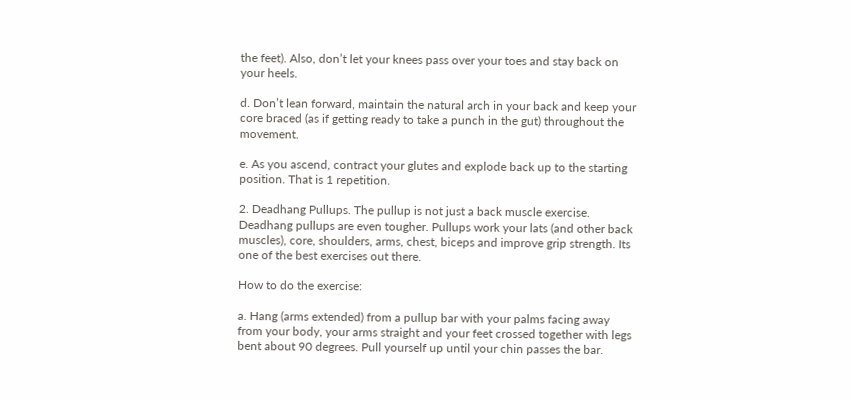the feet). Also, don’t let your knees pass over your toes and stay back on your heels.

d. Don’t lean forward, maintain the natural arch in your back and keep your core braced (as if getting ready to take a punch in the gut) throughout the movement.

e. As you ascend, contract your glutes and explode back up to the starting position. That is 1 repetition.

2. Deadhang Pullups. The pullup is not just a back muscle exercise. Deadhang pullups are even tougher. Pullups work your lats (and other back muscles), core, shoulders, arms, chest, biceps and improve grip strength. Its one of the best exercises out there.

How to do the exercise:

a. Hang (arms extended) from a pullup bar with your palms facing away from your body, your arms straight and your feet crossed together with legs bent about 90 degrees. Pull yourself up until your chin passes the bar.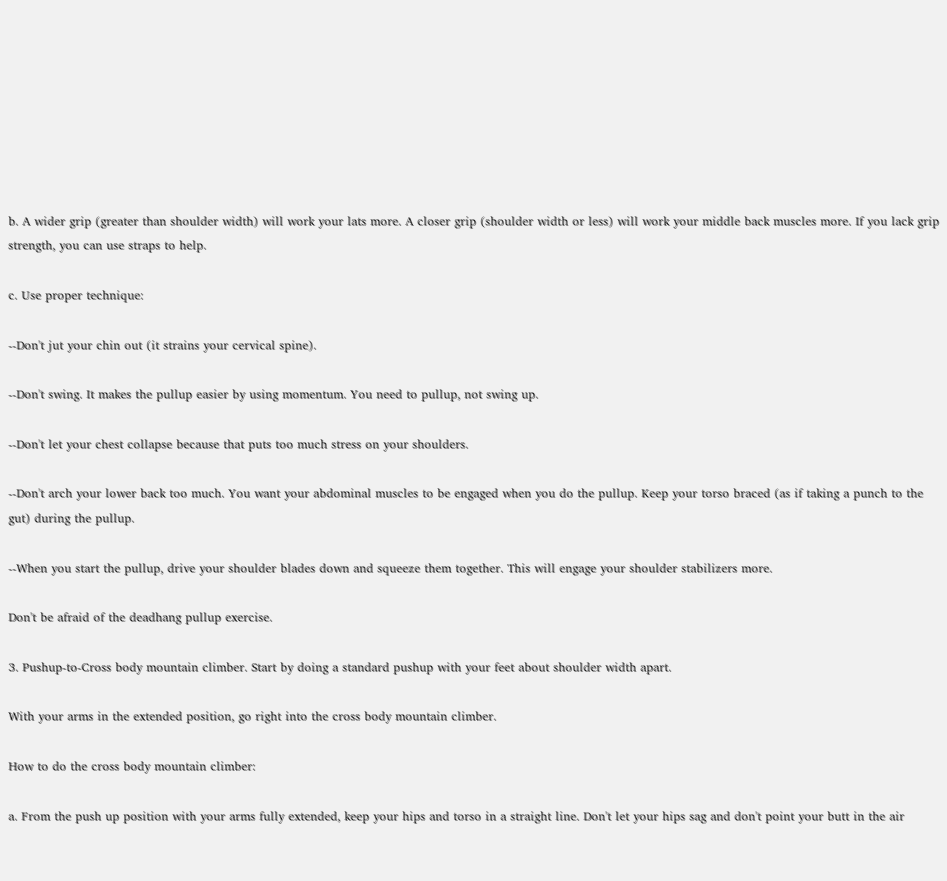b. A wider grip (greater than shoulder width) will work your lats more. A closer grip (shoulder width or less) will work your middle back muscles more. If you lack grip strength, you can use straps to help.

c. Use proper technique:

--Don't jut your chin out (it strains your cervical spine).

--Don't swing. It makes the pullup easier by using momentum. You need to pullup, not swing up.

--Don't let your chest collapse because that puts too much stress on your shoulders.

--Don't arch your lower back too much. You want your abdominal muscles to be engaged when you do the pullup. Keep your torso braced (as if taking a punch to the gut) during the pullup.

--When you start the pullup, drive your shoulder blades down and squeeze them together. This will engage your shoulder stabilizers more.

Don't be afraid of the deadhang pullup exercise.

3. Pushup-to-Cross body mountain climber. Start by doing a standard pushup with your feet about shoulder width apart.

With your arms in the extended position, go right into the cross body mountain climber.

How to do the cross body mountain climber:

a. From the push up position with your arms fully extended, keep your hips and torso in a straight line. Don't let your hips sag and don't point your butt in the air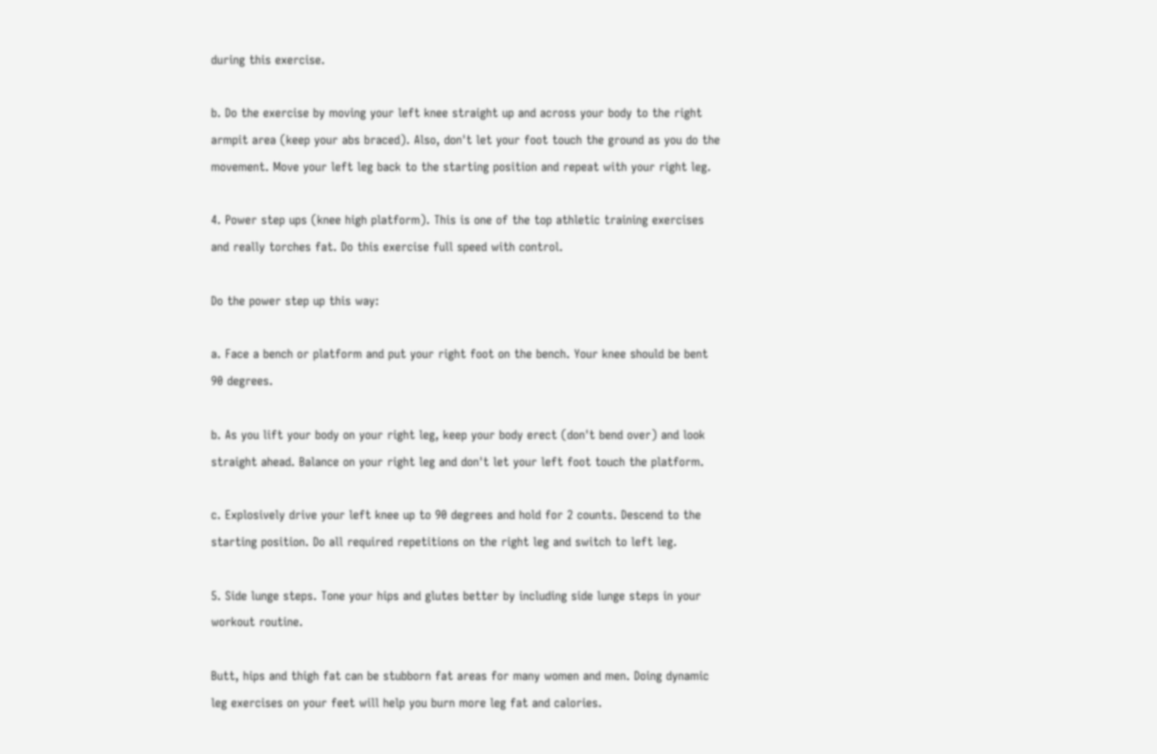during this exercise.

b. Do the exercise by moving your left knee straight up and across your body to the right armpit area (keep your abs braced). Also, don't let your foot touch the ground as you do the movement. Move your left leg back to the starting position and repeat with your right leg.

4. Power step ups (knee high platform). This is one of the top athletic training exercises and really torches fat. Do this exercise full speed with control.

Do the power step up this way:

a. Face a bench or platform and put your right foot on the bench. Your knee should be bent 90 degrees.

b. As you lift your body on your right leg, keep your body erect (don't bend over) and look straight ahead. Balance on your right leg and don't let your left foot touch the platform.

c. Explosively drive your left knee up to 90 degrees and hold for 2 counts. Descend to the starting position. Do all required repetitions on the right leg and switch to left leg.

5. Side lunge steps. Tone your hips and glutes better by including side lunge steps in your workout routine.

Butt, hips and thigh fat can be stubborn fat areas for many women and men. Doing dynamic leg exercises on your feet will help you burn more leg fat and calories.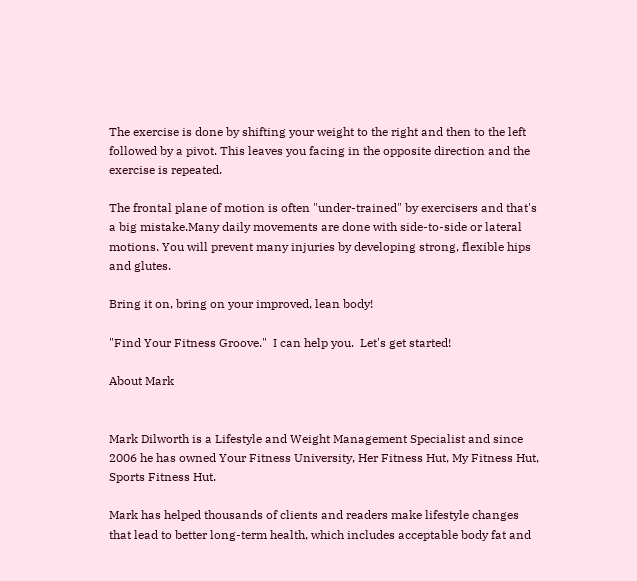The exercise is done by shifting your weight to the right and then to the left followed by a pivot. This leaves you facing in the opposite direction and the exercise is repeated.

The frontal plane of motion is often "under-trained" by exercisers and that's a big mistake.Many daily movements are done with side-to-side or lateral motions. You will prevent many injuries by developing strong, flexible hips and glutes.

Bring it on, bring on your improved, lean body!

"Find Your Fitness Groove."  I can help you.  Let's get started!

About Mark


Mark Dilworth is a Lifestyle and Weight Management Specialist and since 2006 he has owned Your Fitness University, Her Fitness Hut, My Fitness Hut, Sports Fitness Hut.

Mark has helped thousands of clients and readers make lifestyle changes that lead to better long-term health, which includes acceptable body fat and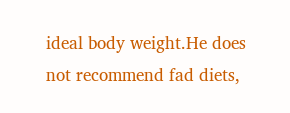ideal body weight.He does not recommend fad diets,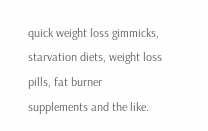quick weight loss gimmicks, starvation diets, weight loss pills, fat burner supplements and the like.